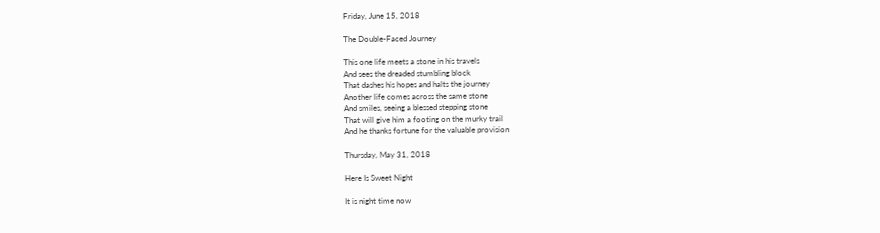Friday, June 15, 2018

The Double-Faced Journey

This one life meets a stone in his travels
And sees the dreaded stumbling block
That dashes his hopes and halts the journey
Another life comes across the same stone
And smiles, seeing a blessed stepping stone
That will give him a footing on the murky trail
And he thanks fortune for the valuable provision

Thursday, May 31, 2018

Here Is Sweet Night

It is night time now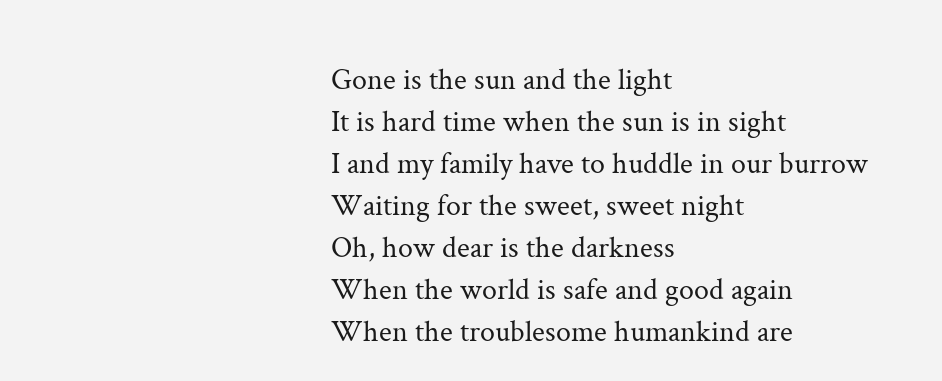Gone is the sun and the light
It is hard time when the sun is in sight
I and my family have to huddle in our burrow
Waiting for the sweet, sweet night
Oh, how dear is the darkness
When the world is safe and good again
When the troublesome humankind are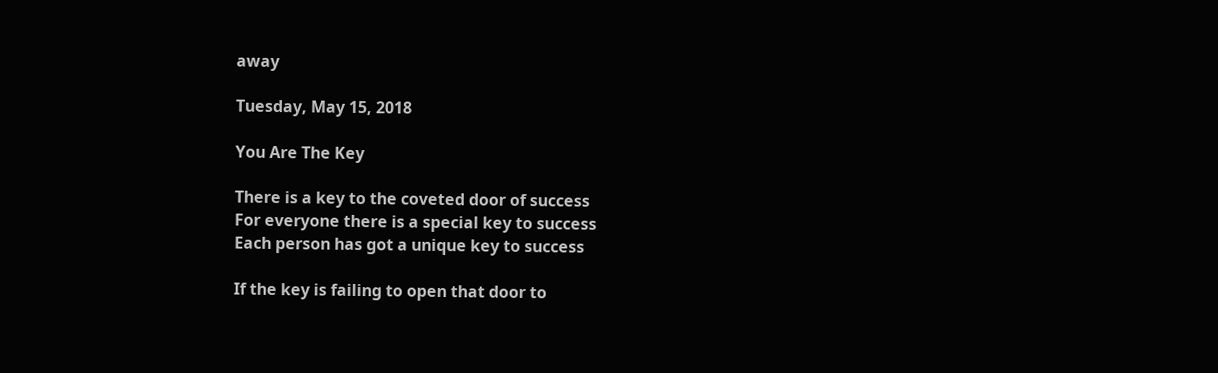away

Tuesday, May 15, 2018

You Are The Key

There is a key to the coveted door of success
For everyone there is a special key to success
Each person has got a unique key to success

If the key is failing to open that door to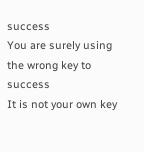success
You are surely using the wrong key to success
It is not your own key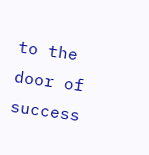to the door of success